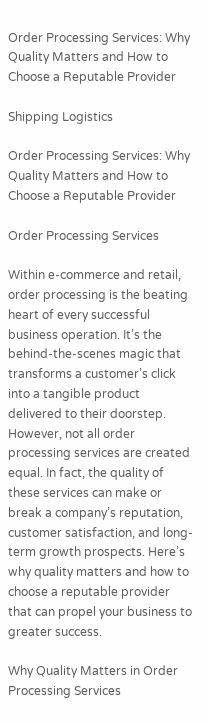Order Processing Services: Why Quality Matters and How to Choose a Reputable Provider

Shipping Logistics

Order Processing Services: Why Quality Matters and How to Choose a Reputable Provider

Order Processing Services

Within e-commerce and retail, order processing is the beating heart of every successful business operation. It’s the behind-the-scenes magic that transforms a customer’s click into a tangible product delivered to their doorstep. However, not all order processing services are created equal. In fact, the quality of these services can make or break a company’s reputation, customer satisfaction, and long-term growth prospects. Here’s why quality matters and how to choose a reputable provider that can propel your business to greater success.

Why Quality Matters in Order Processing Services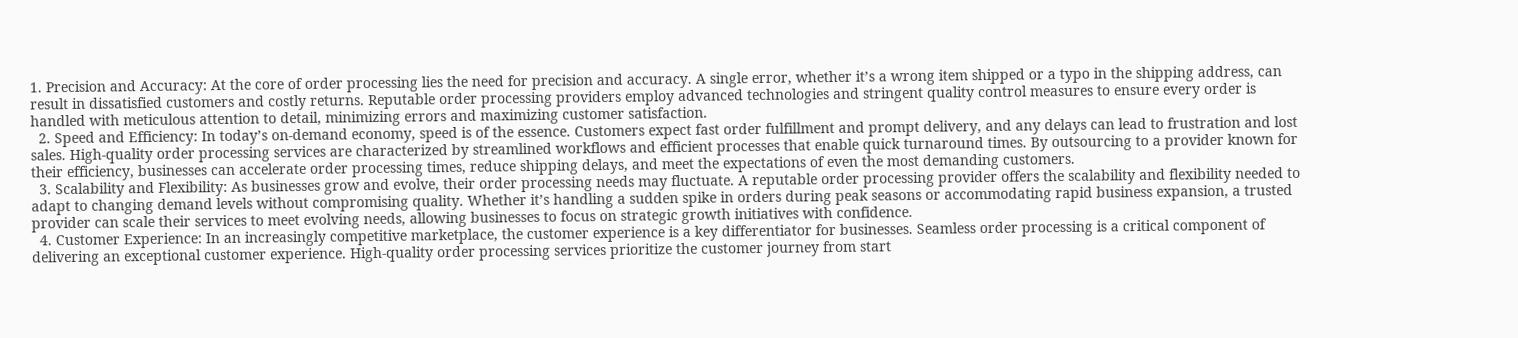1. Precision and Accuracy: At the core of order processing lies the need for precision and accuracy. A single error, whether it’s a wrong item shipped or a typo in the shipping address, can result in dissatisfied customers and costly returns. Reputable order processing providers employ advanced technologies and stringent quality control measures to ensure every order is handled with meticulous attention to detail, minimizing errors and maximizing customer satisfaction.
  2. Speed and Efficiency: In today’s on-demand economy, speed is of the essence. Customers expect fast order fulfillment and prompt delivery, and any delays can lead to frustration and lost sales. High-quality order processing services are characterized by streamlined workflows and efficient processes that enable quick turnaround times. By outsourcing to a provider known for their efficiency, businesses can accelerate order processing times, reduce shipping delays, and meet the expectations of even the most demanding customers.
  3. Scalability and Flexibility: As businesses grow and evolve, their order processing needs may fluctuate. A reputable order processing provider offers the scalability and flexibility needed to adapt to changing demand levels without compromising quality. Whether it’s handling a sudden spike in orders during peak seasons or accommodating rapid business expansion, a trusted provider can scale their services to meet evolving needs, allowing businesses to focus on strategic growth initiatives with confidence.
  4. Customer Experience: In an increasingly competitive marketplace, the customer experience is a key differentiator for businesses. Seamless order processing is a critical component of delivering an exceptional customer experience. High-quality order processing services prioritize the customer journey from start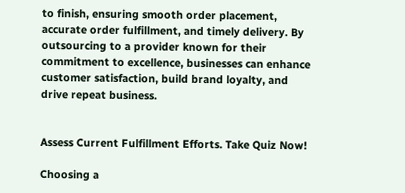to finish, ensuring smooth order placement, accurate order fulfillment, and timely delivery. By outsourcing to a provider known for their commitment to excellence, businesses can enhance customer satisfaction, build brand loyalty, and drive repeat business.


Assess Current Fulfillment Efforts. Take Quiz Now!

Choosing a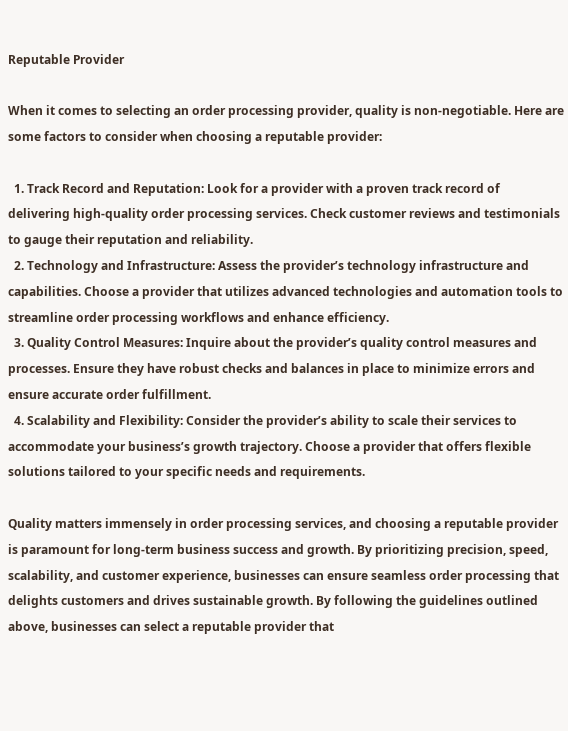Reputable Provider

When it comes to selecting an order processing provider, quality is non-negotiable. Here are some factors to consider when choosing a reputable provider:

  1. Track Record and Reputation: Look for a provider with a proven track record of delivering high-quality order processing services. Check customer reviews and testimonials to gauge their reputation and reliability.
  2. Technology and Infrastructure: Assess the provider’s technology infrastructure and capabilities. Choose a provider that utilizes advanced technologies and automation tools to streamline order processing workflows and enhance efficiency.
  3. Quality Control Measures: Inquire about the provider’s quality control measures and processes. Ensure they have robust checks and balances in place to minimize errors and ensure accurate order fulfillment.
  4. Scalability and Flexibility: Consider the provider’s ability to scale their services to accommodate your business’s growth trajectory. Choose a provider that offers flexible solutions tailored to your specific needs and requirements.

Quality matters immensely in order processing services, and choosing a reputable provider is paramount for long-term business success and growth. By prioritizing precision, speed, scalability, and customer experience, businesses can ensure seamless order processing that delights customers and drives sustainable growth. By following the guidelines outlined above, businesses can select a reputable provider that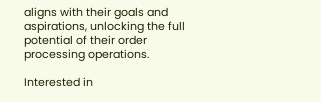aligns with their goals and aspirations, unlocking the full potential of their order processing operations.

Interested in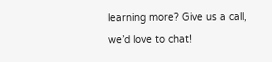learning more? Give us a call, we’d love to chat!